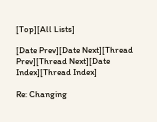[Top][All Lists]

[Date Prev][Date Next][Thread Prev][Thread Next][Date Index][Thread Index]

Re: Changing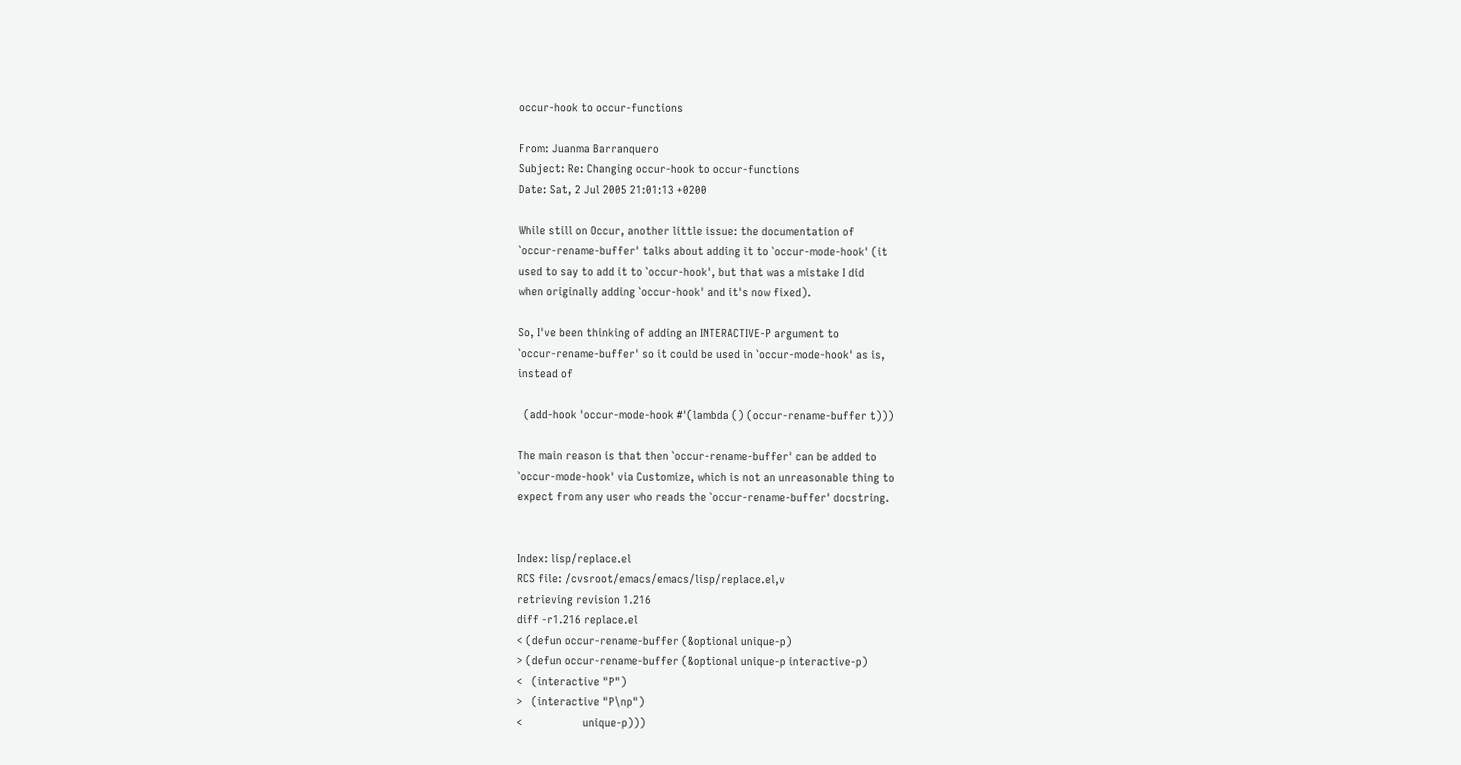occur-hook to occur-functions

From: Juanma Barranquero
Subject: Re: Changing occur-hook to occur-functions
Date: Sat, 2 Jul 2005 21:01:13 +0200

While still on Occur, another little issue: the documentation of
`occur-rename-buffer' talks about adding it to `occur-mode-hook' (it
used to say to add it to `occur-hook', but that was a mistake I did
when originally adding `occur-hook' and it's now fixed).

So, I've been thinking of adding an INTERACTIVE-P argument to
`occur-rename-buffer' so it could be used in `occur-mode-hook' as is,
instead of

  (add-hook 'occur-mode-hook #'(lambda () (occur-rename-buffer t)))

The main reason is that then `occur-rename-buffer' can be added to
`occur-mode-hook' via Customize, which is not an unreasonable thing to
expect from any user who reads the `occur-rename-buffer' docstring.


Index: lisp/replace.el
RCS file: /cvsroot/emacs/emacs/lisp/replace.el,v
retrieving revision 1.216
diff -r1.216 replace.el
< (defun occur-rename-buffer (&optional unique-p)
> (defun occur-rename-buffer (&optional unique-p interactive-p)
<   (interactive "P")
>   (interactive "P\np")
<                    unique-p)))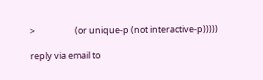>                    (or unique-p (not interactive-p)))))

reply via email to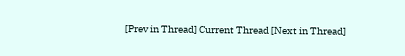[Prev in Thread] Current Thread [Next in Thread]